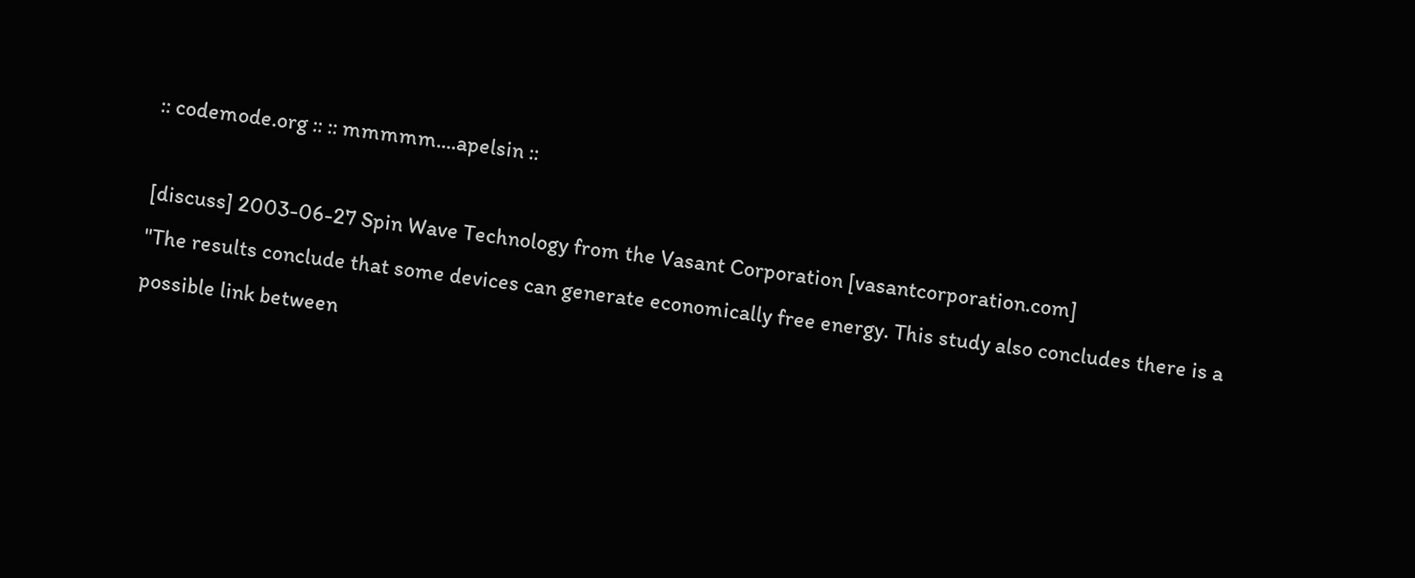:: codemode.org :: :: mmmmm....apelsin ::

[discuss] 2003-06-27 Spin Wave Technology from the Vasant Corporation [vasantcorporation.com]
"The results conclude that some devices can generate economically free energy. This study also concludes there is a possible link between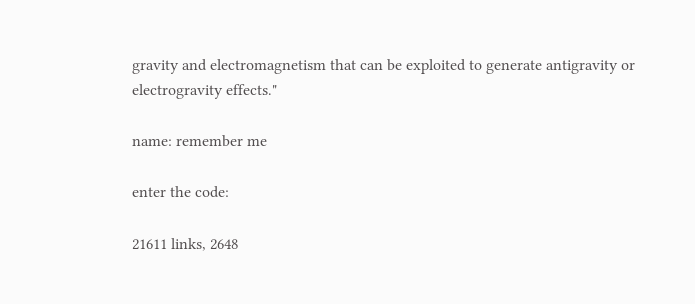gravity and electromagnetism that can be exploited to generate antigravity or electrogravity effects."

name: remember me

enter the code:

21611 links, 2648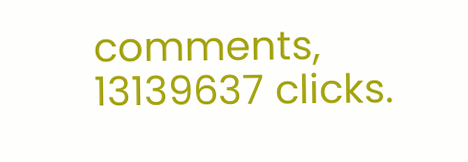comments, 13139637 clicks.